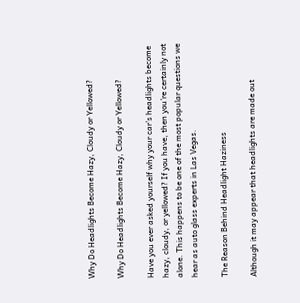Why Do Headlights Become Hazy, Cloudy or Yellowed?

Why Do Headlights Become Hazy, Cloudy or Yellowed?

Have you ever asked yourself why your car’s headlights become hazy, cloudy, or yellowed? If you have, then you’re certainly not alone. This happens to be one of the most popular questions we hear as auto glass experts in Las Vegas.

The Reason Behind Headlight Haziness

Although it may appear that headlights are made out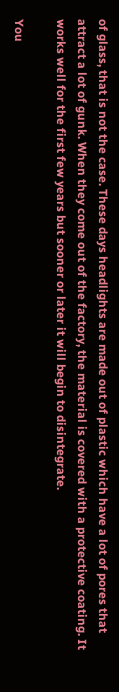of glass, that is not the case. These days headlights are made out of plastic which have a lot of pores that attract a lot of gunk. When they come out of the factory, the material is covered with a protective coating. It works well for the first few years but sooner or later it will begin to disintegrate.

You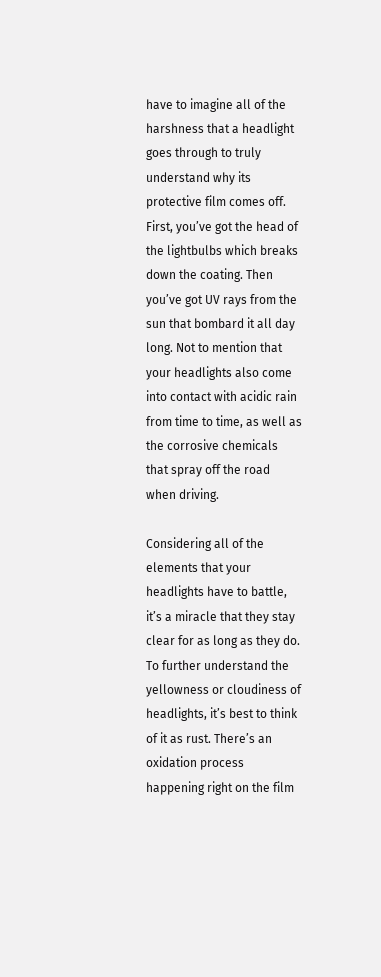have to imagine all of the harshness that a headlight goes through to truly understand why its protective film comes off. First, you’ve got the head of the lightbulbs which breaks down the coating. Then you’ve got UV rays from the sun that bombard it all day long. Not to mention that your headlights also come into contact with acidic rain from time to time, as well as the corrosive chemicals that spray off the road when driving.

Considering all of the elements that your headlights have to battle, it’s a miracle that they stay clear for as long as they do. To further understand the yellowness or cloudiness of headlights, it’s best to think of it as rust. There’s an oxidation process happening right on the film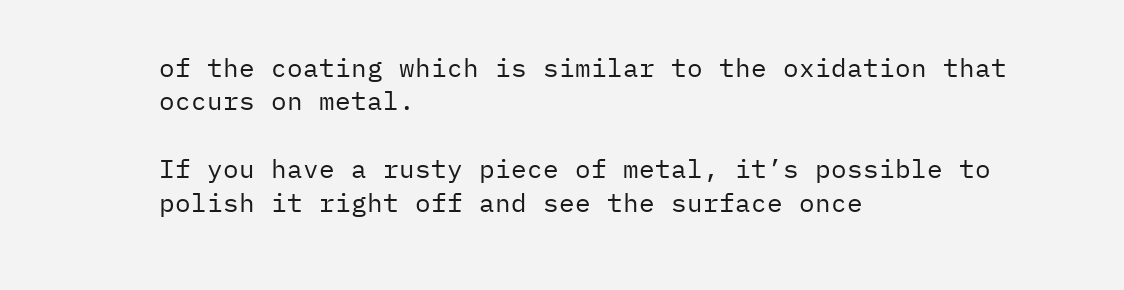of the coating which is similar to the oxidation that occurs on metal.

If you have a rusty piece of metal, it’s possible to polish it right off and see the surface once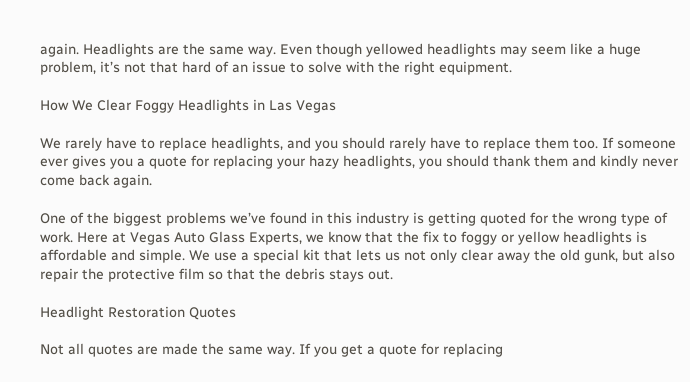again. Headlights are the same way. Even though yellowed headlights may seem like a huge problem, it’s not that hard of an issue to solve with the right equipment.

How We Clear Foggy Headlights in Las Vegas

We rarely have to replace headlights, and you should rarely have to replace them too. If someone ever gives you a quote for replacing your hazy headlights, you should thank them and kindly never come back again.

One of the biggest problems we’ve found in this industry is getting quoted for the wrong type of work. Here at Vegas Auto Glass Experts, we know that the fix to foggy or yellow headlights is affordable and simple. We use a special kit that lets us not only clear away the old gunk, but also repair the protective film so that the debris stays out.

Headlight Restoration Quotes

Not all quotes are made the same way. If you get a quote for replacing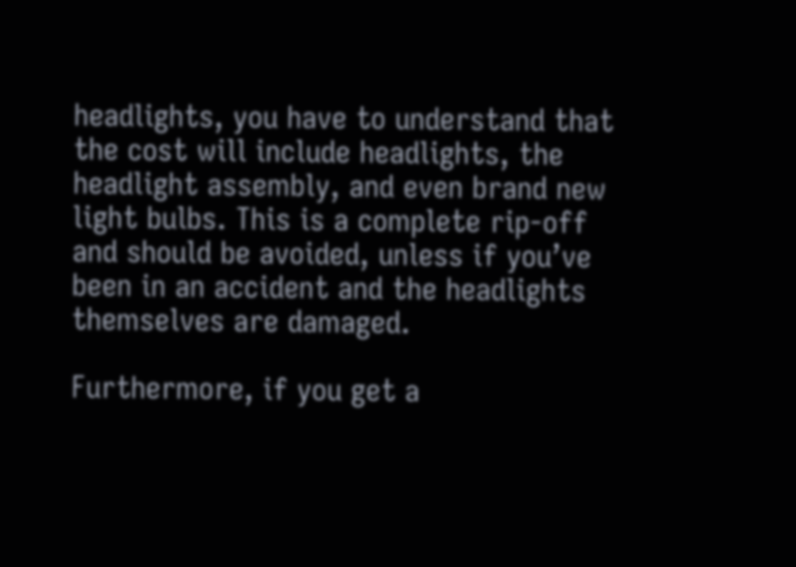headlights, you have to understand that the cost will include headlights, the headlight assembly, and even brand new light bulbs. This is a complete rip-off and should be avoided, unless if you’ve been in an accident and the headlights themselves are damaged.

Furthermore, if you get a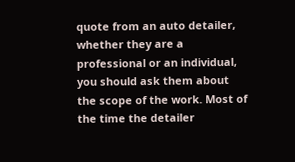quote from an auto detailer, whether they are a professional or an individual, you should ask them about the scope of the work. Most of the time the detailer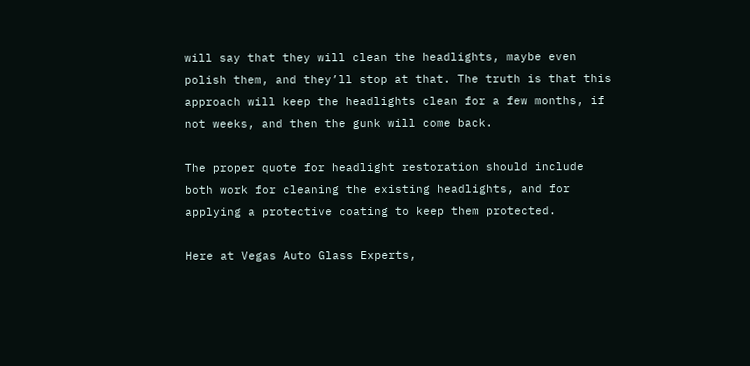will say that they will clean the headlights, maybe even polish them, and they’ll stop at that. The truth is that this approach will keep the headlights clean for a few months, if not weeks, and then the gunk will come back.

The proper quote for headlight restoration should include both work for cleaning the existing headlights, and for applying a protective coating to keep them protected.

Here at Vegas Auto Glass Experts,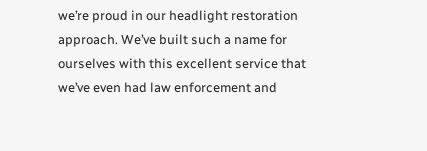we’re proud in our headlight restoration approach. We’ve built such a name for ourselves with this excellent service that we’ve even had law enforcement and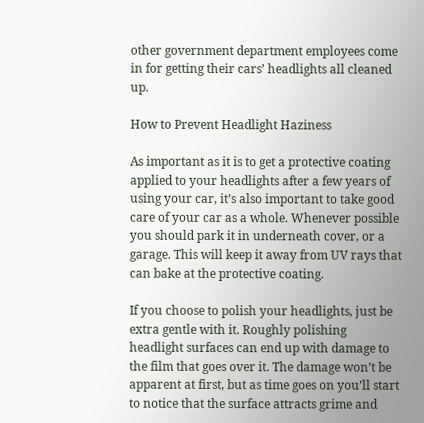other government department employees come in for getting their cars’ headlights all cleaned up.

How to Prevent Headlight Haziness

As important as it is to get a protective coating applied to your headlights after a few years of using your car, it’s also important to take good care of your car as a whole. Whenever possible you should park it in underneath cover, or a garage. This will keep it away from UV rays that can bake at the protective coating.

If you choose to polish your headlights, just be extra gentle with it. Roughly polishing headlight surfaces can end up with damage to the film that goes over it. The damage won’t be apparent at first, but as time goes on you’ll start to notice that the surface attracts grime and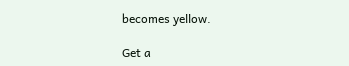becomes yellow.

Get a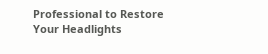Professional to Restore Your Headlights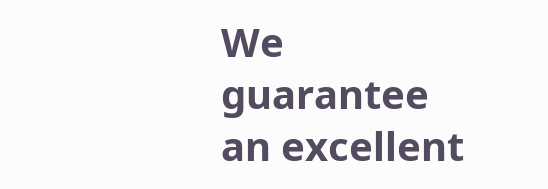We guarantee an excellent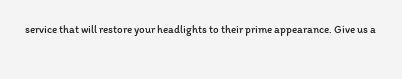service that will restore your headlights to their prime appearance. Give us a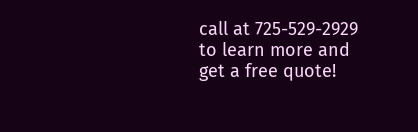call at 725-529-2929 to learn more and get a free quote!